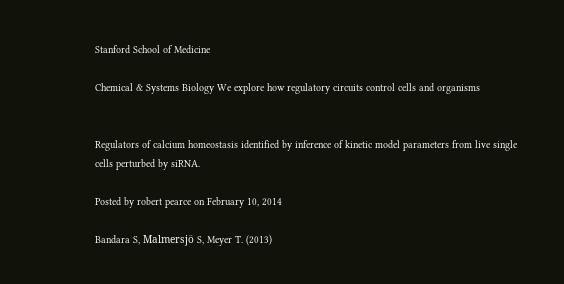Stanford School of Medicine

Chemical & Systems Biology We explore how regulatory circuits control cells and organisms


Regulators of calcium homeostasis identified by inference of kinetic model parameters from live single cells perturbed by siRNA.

Posted by robert pearce on February 10, 2014

Bandara S, Malmersjö S, Meyer T. (2013)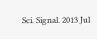Sci. Signal. 2013 Jul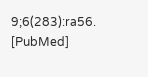9;6(283):ra56. [PubMed]